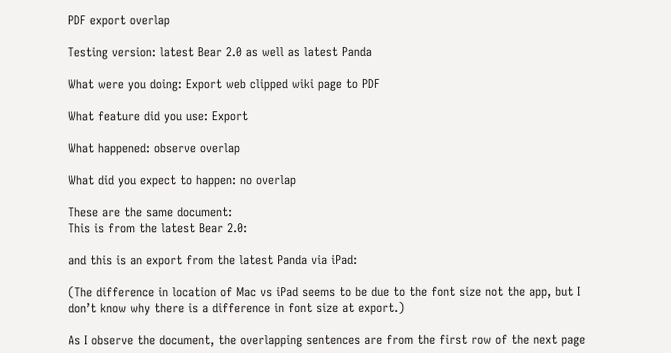PDF export overlap

Testing version: latest Bear 2.0 as well as latest Panda

What were you doing: Export web clipped wiki page to PDF

What feature did you use: Export

What happened: observe overlap

What did you expect to happen: no overlap

These are the same document:
This is from the latest Bear 2.0:

and this is an export from the latest Panda via iPad:

(The difference in location of Mac vs iPad seems to be due to the font size not the app, but I don’t know why there is a difference in font size at export.)

As I observe the document, the overlapping sentences are from the first row of the next page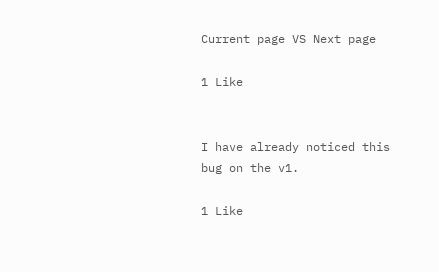Current page VS Next page

1 Like


I have already noticed this bug on the v1.

1 Like